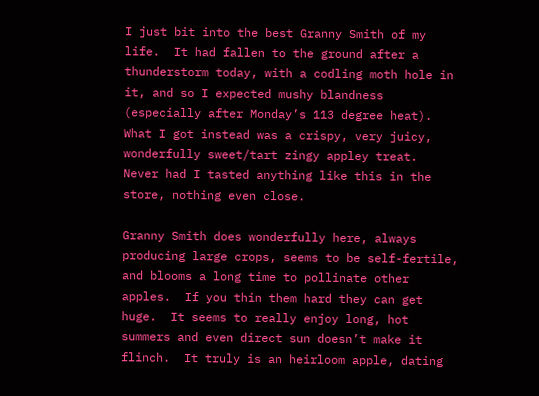I just bit into the best Granny Smith of my life.  It had fallen to the ground after a thunderstorm today, with a codling moth hole in it, and so I expected mushy blandness (especially after Monday’s 113 degree heat).  What I got instead was a crispy, very juicy, wonderfully sweet/tart zingy appley treat.  Never had I tasted anything like this in the store, nothing even close.

Granny Smith does wonderfully here, always producing large crops, seems to be self-fertile, and blooms a long time to pollinate other apples.  If you thin them hard they can get huge.  It seems to really enjoy long, hot summers and even direct sun doesn’t make it flinch.  It truly is an heirloom apple, dating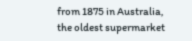from 1875 in Australia, the oldest supermarket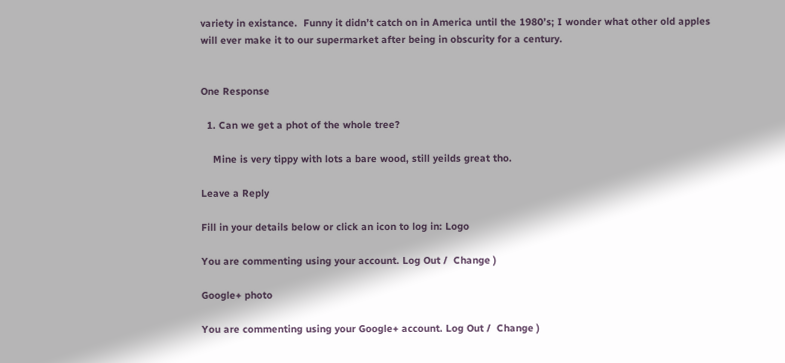variety in existance.  Funny it didn’t catch on in America until the 1980’s; I wonder what other old apples will ever make it to our supermarket after being in obscurity for a century.


One Response

  1. Can we get a phot of the whole tree?

    Mine is very tippy with lots a bare wood, still yeilds great tho.

Leave a Reply

Fill in your details below or click an icon to log in: Logo

You are commenting using your account. Log Out /  Change )

Google+ photo

You are commenting using your Google+ account. Log Out /  Change )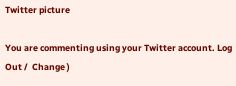Twitter picture

You are commenting using your Twitter account. Log Out /  Change )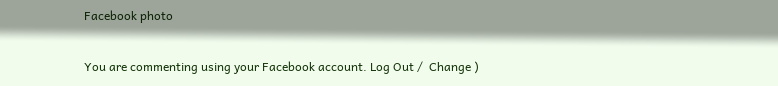Facebook photo

You are commenting using your Facebook account. Log Out /  Change )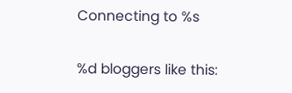Connecting to %s

%d bloggers like this: